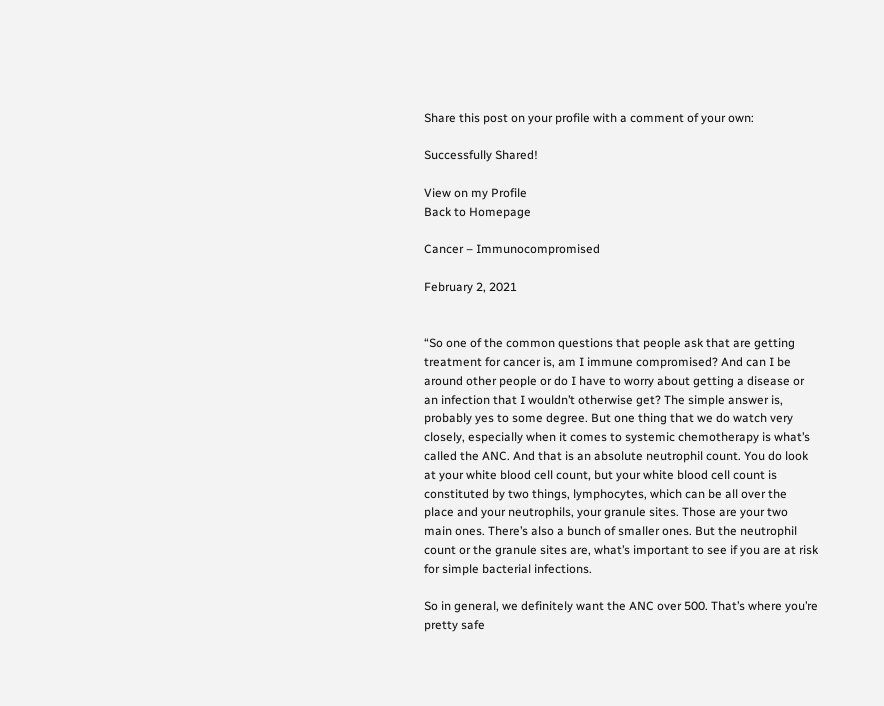Share this post on your profile with a comment of your own:

Successfully Shared!

View on my Profile
Back to Homepage

Cancer – Immunocompromised

February 2, 2021


“So one of the common questions that people ask that are getting treatment for cancer is, am I immune compromised? And can I be around other people or do I have to worry about getting a disease or an infection that I wouldn’t otherwise get? The simple answer is, probably yes to some degree. But one thing that we do watch very closely, especially when it comes to systemic chemotherapy is what’s called the ANC. And that is an absolute neutrophil count. You do look at your white blood cell count, but your white blood cell count is constituted by two things, lymphocytes, which can be all over the place and your neutrophils, your granule sites. Those are your two main ones. There’s also a bunch of smaller ones. But the neutrophil count or the granule sites are, what’s important to see if you are at risk for simple bacterial infections.

So in general, we definitely want the ANC over 500. That’s where you’re pretty safe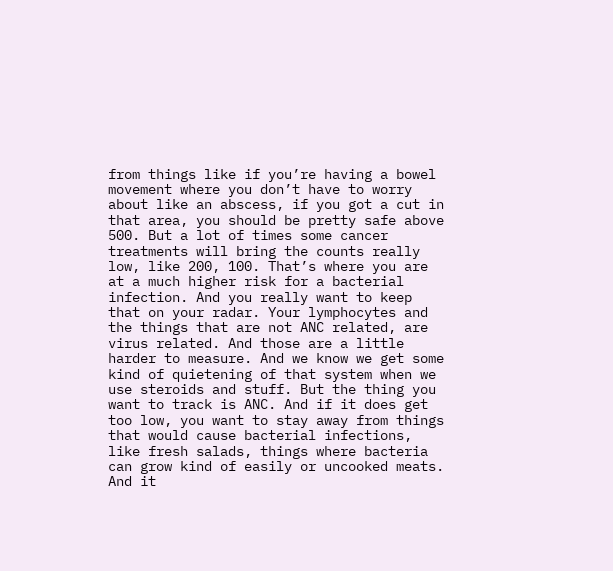from things like if you’re having a bowel movement where you don’t have to worry about like an abscess, if you got a cut in that area, you should be pretty safe above 500. But a lot of times some cancer treatments will bring the counts really low, like 200, 100. That’s where you are at a much higher risk for a bacterial infection. And you really want to keep that on your radar. Your lymphocytes and the things that are not ANC related, are virus related. And those are a little harder to measure. And we know we get some kind of quietening of that system when we use steroids and stuff. But the thing you want to track is ANC. And if it does get too low, you want to stay away from things that would cause bacterial infections, like fresh salads, things where bacteria can grow kind of easily or uncooked meats. And it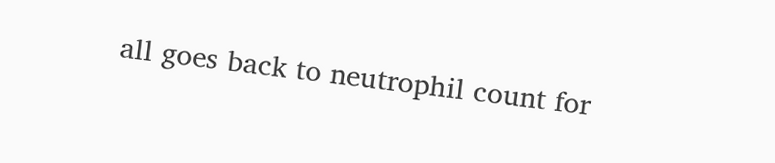all goes back to neutrophil count for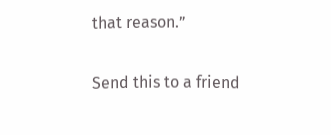that reason.”

Send this to a friend